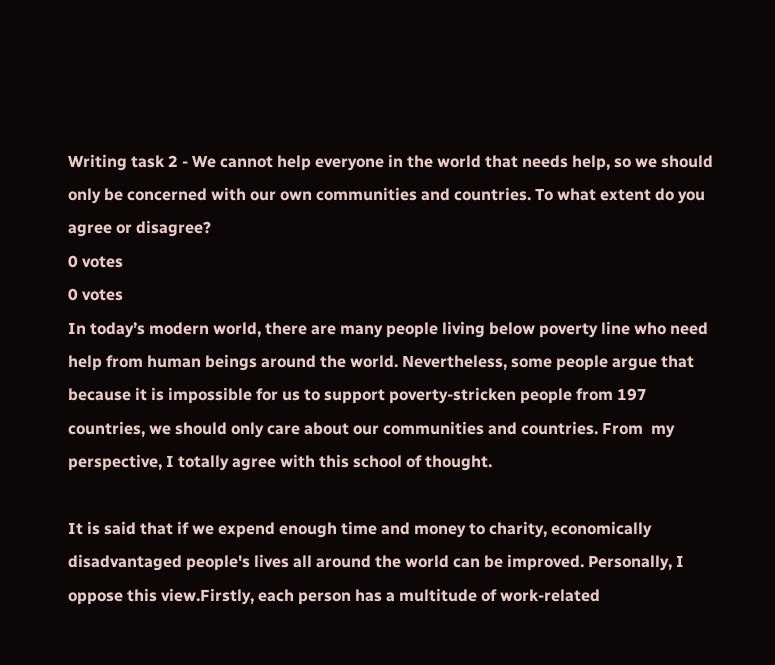Writing task 2 - We cannot help everyone in the world that needs help, so we should only be concerned with our own communities and countries. To what extent do you agree or disagree?
0 votes
0 votes
In today’s modern world, there are many people living below poverty line who need help from human beings around the world. Nevertheless, some people argue that because it is impossible for us to support poverty-stricken people from 197 countries, we should only care about our communities and countries. From  my perspective, I totally agree with this school of thought.

It is said that if we expend enough time and money to charity, economically disadvantaged people's lives all around the world can be improved. Personally, I oppose this view.Firstly, each person has a multitude of work-related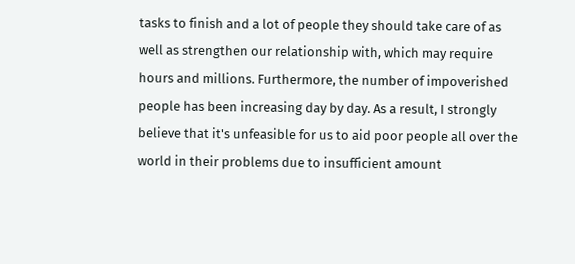tasks to finish and a lot of people they should take care of as well as strengthen our relationship with, which may require hours and millions. Furthermore, the number of impoverished people has been increasing day by day. As a result, I strongly believe that it's unfeasible for us to aid poor people all over the world in their problems due to insufficient amount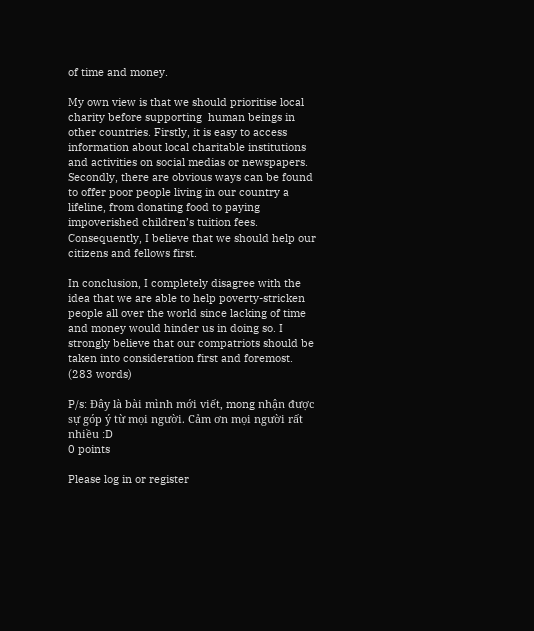of time and money.

My own view is that we should prioritise local charity before supporting  human beings in other countries. Firstly, it is easy to access information about local charitable institutions and activities on social medias or newspapers. Secondly, there are obvious ways can be found to offer poor people living in our country a lifeline, from donating food to paying impoverished children’s tuition fees. Consequently, I believe that we should help our citizens and fellows first.

In conclusion, I completely disagree with the idea that we are able to help poverty-stricken people all over the world since lacking of time and money would hinder us in doing so. I strongly believe that our compatriots should be taken into consideration first and foremost. (283 words)

P/s: Đây là bài mình mới viết, mong nhận được sự góp ý từ mọi người. Cảm ơn mọi người rất nhiều :D
0 points

Please log in or register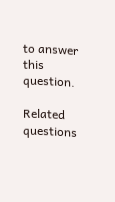to answer this question.

Related questions